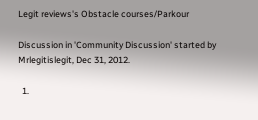Legit reviews's Obstacle courses/Parkour

Discussion in 'Community Discussion' started by Mrlegitislegit, Dec 31, 2012.

  1.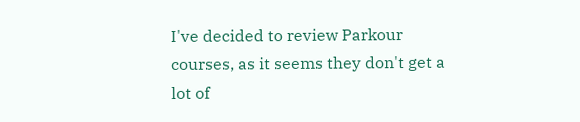I've decided to review Parkour courses, as it seems they don't get a lot of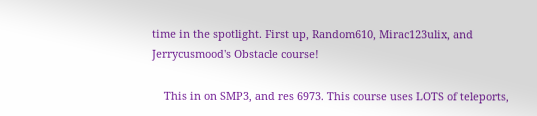time in the spotlight. First up, Random610, Mirac123ulix, and Jerrycusmood's Obstacle course!

    This in on SMP3, and res 6973. This course uses LOTS of teleports,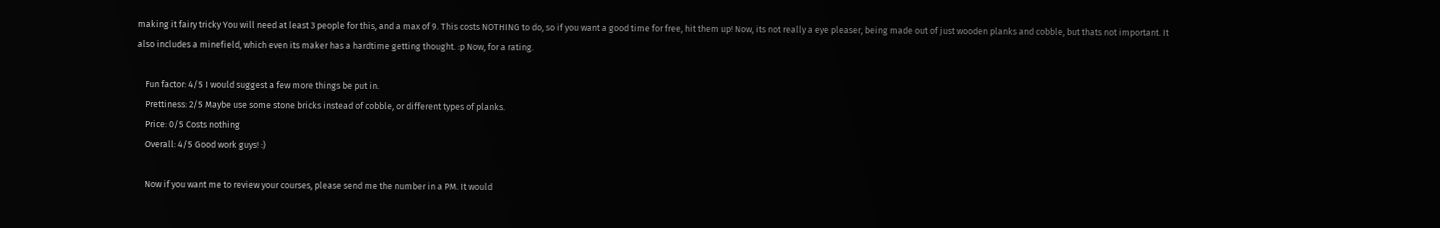making it fairy tricky You will need at least 3 people for this, and a max of 9. This costs NOTHING to do, so if you want a good time for free, hit them up! Now, its not really a eye pleaser, being made out of just wooden planks and cobble, but thats not important. It also includes a minefield, which even its maker has a hardtime getting thought. :p Now, for a rating.

    Fun factor: 4/5 I would suggest a few more things be put in.
    Prettiness: 2/5 Maybe use some stone bricks instead of cobble, or different types of planks.
    Price: 0/5 Costs nothing
    Overall: 4/5 Good work guys! :)

    Now if you want me to review your courses, please send me the number in a PM. It would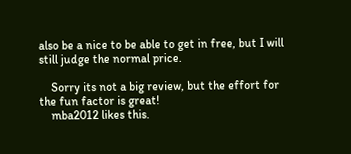also be a nice to be able to get in free, but I will still judge the normal price.

    Sorry its not a big review, but the effort for the fun factor is great!
    mba2012 likes this.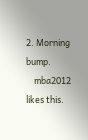2. Morning bump.
    mba2012 likes this.